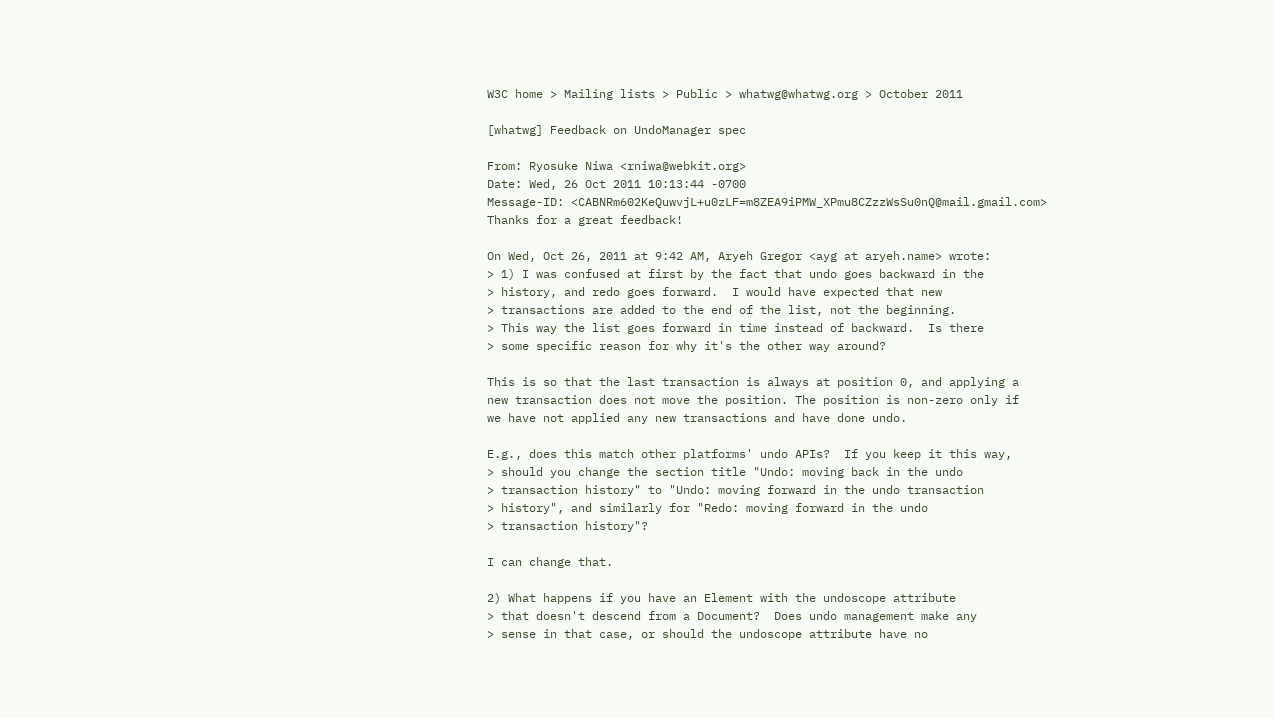W3C home > Mailing lists > Public > whatwg@whatwg.org > October 2011

[whatwg] Feedback on UndoManager spec

From: Ryosuke Niwa <rniwa@webkit.org>
Date: Wed, 26 Oct 2011 10:13:44 -0700
Message-ID: <CABNRm602KeQuwvjL+u0zLF=m8ZEA9iPMW_XPmu8CZzzWsSu0nQ@mail.gmail.com>
Thanks for a great feedback!

On Wed, Oct 26, 2011 at 9:42 AM, Aryeh Gregor <ayg at aryeh.name> wrote:
> 1) I was confused at first by the fact that undo goes backward in the
> history, and redo goes forward.  I would have expected that new
> transactions are added to the end of the list, not the beginning.
> This way the list goes forward in time instead of backward.  Is there
> some specific reason for why it's the other way around?

This is so that the last transaction is always at position 0, and applying a
new transaction does not move the position. The position is non-zero only if
we have not applied any new transactions and have done undo.

E.g., does this match other platforms' undo APIs?  If you keep it this way,
> should you change the section title "Undo: moving back in the undo
> transaction history" to "Undo: moving forward in the undo transaction
> history", and similarly for "Redo: moving forward in the undo
> transaction history"?

I can change that.

2) What happens if you have an Element with the undoscope attribute
> that doesn't descend from a Document?  Does undo management make any
> sense in that case, or should the undoscope attribute have no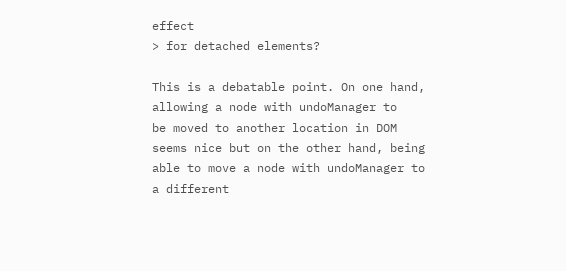effect
> for detached elements?

This is a debatable point. On one hand, allowing a node with undoManager to
be moved to another location in DOM seems nice but on the other hand, being
able to move a node with undoManager to a different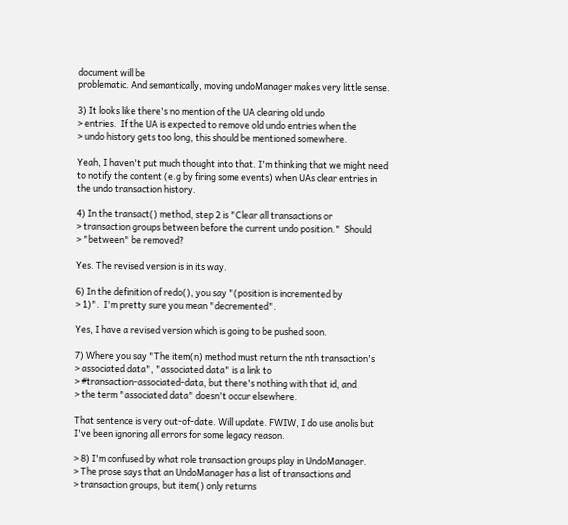document will be
problematic. And semantically, moving undoManager makes very little sense.

3) It looks like there's no mention of the UA clearing old undo
> entries.  If the UA is expected to remove old undo entries when the
> undo history gets too long, this should be mentioned somewhere.

Yeah, I haven't put much thought into that. I'm thinking that we might need
to notify the content (e.g by firing some events) when UAs clear entries in
the undo transaction history.

4) In the transact() method, step 2 is "Clear all transactions or
> transaction groups between before the current undo position."  Should
> "between" be removed?

Yes. The revised version is in its way.

6) In the definition of redo(), you say "(position is incremented by
> 1)".  I'm pretty sure you mean "decremented".

Yes, I have a revised version which is going to be pushed soon.

7) Where you say "The item(n) method must return the nth transaction's
> associated data", "associated data" is a link to
> #transaction-associated-data, but there's nothing with that id, and
> the term "associated data" doesn't occur elsewhere.

That sentence is very out-of-date. Will update. FWIW, I do use anolis but
I've been ignoring all errors for some legacy reason.

> 8) I'm confused by what role transaction groups play in UndoManager.
> The prose says that an UndoManager has a list of transactions and
> transaction groups, but item() only returns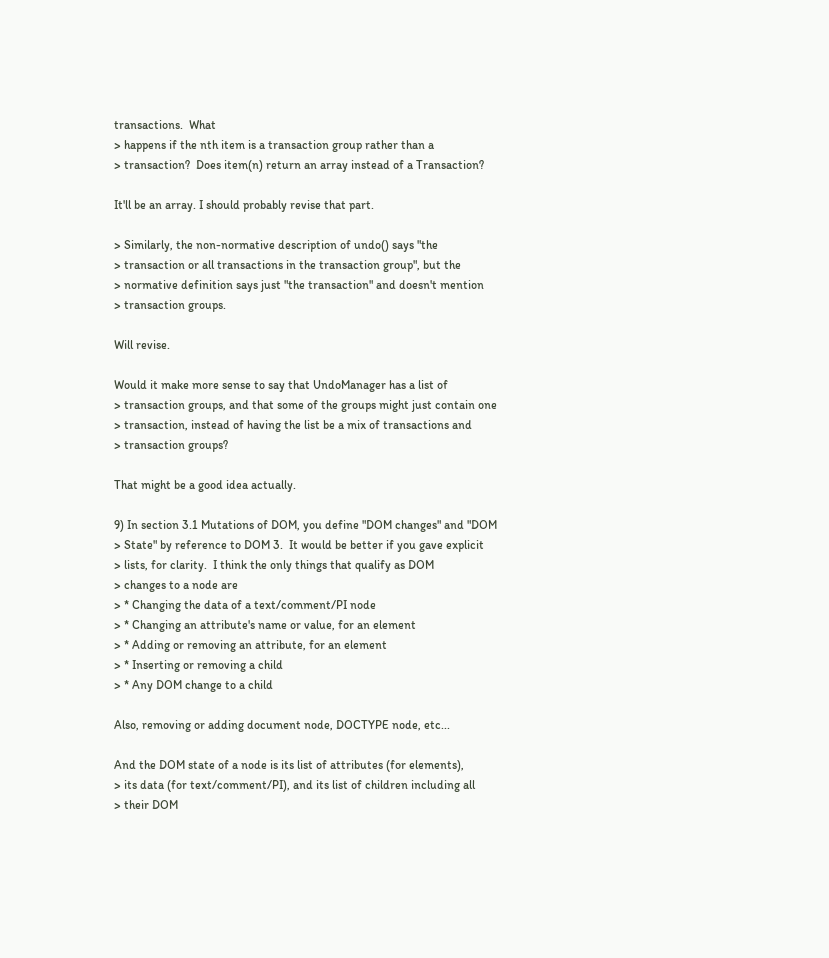transactions.  What
> happens if the nth item is a transaction group rather than a
> transaction?  Does item(n) return an array instead of a Transaction?

It'll be an array. I should probably revise that part.

> Similarly, the non-normative description of undo() says "the
> transaction or all transactions in the transaction group", but the
> normative definition says just "the transaction" and doesn't mention
> transaction groups.

Will revise.

Would it make more sense to say that UndoManager has a list of
> transaction groups, and that some of the groups might just contain one
> transaction, instead of having the list be a mix of transactions and
> transaction groups?

That might be a good idea actually.

9) In section 3.1 Mutations of DOM, you define "DOM changes" and "DOM
> State" by reference to DOM 3.  It would be better if you gave explicit
> lists, for clarity.  I think the only things that qualify as DOM
> changes to a node are
> * Changing the data of a text/comment/PI node
> * Changing an attribute's name or value, for an element
> * Adding or removing an attribute, for an element
> * Inserting or removing a child
> * Any DOM change to a child

Also, removing or adding document node, DOCTYPE node, etc...

And the DOM state of a node is its list of attributes (for elements),
> its data (for text/comment/PI), and its list of children including all
> their DOM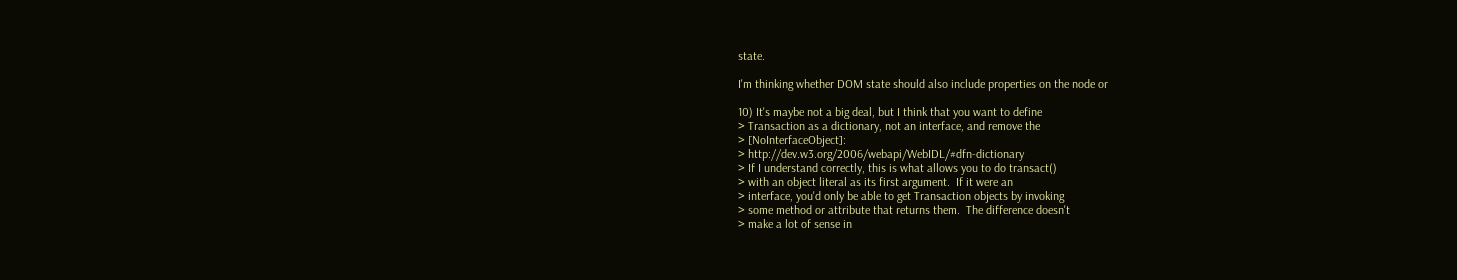state.

I'm thinking whether DOM state should also include properties on the node or

10) It's maybe not a big deal, but I think that you want to define
> Transaction as a dictionary, not an interface, and remove the
> [NoInterfaceObject]:
> http://dev.w3.org/2006/webapi/WebIDL/#dfn-dictionary
> If I understand correctly, this is what allows you to do transact()
> with an object literal as its first argument.  If it were an
> interface, you'd only be able to get Transaction objects by invoking
> some method or attribute that returns them.  The difference doesn't
> make a lot of sense in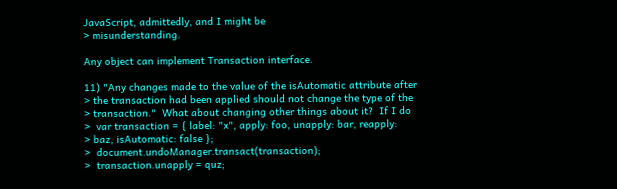JavaScript, admittedly, and I might be
> misunderstanding.

Any object can implement Transaction interface.

11) "Any changes made to the value of the isAutomatic attribute after
> the transaction had been applied should not change the type of the
> transaction."  What about changing other things about it?  If I do
>  var transaction = { label: "x", apply: foo, unapply: bar, reapply:
> baz, isAutomatic: false };
>  document.undoManager.transact(transaction);
>  transaction.unapply = quz;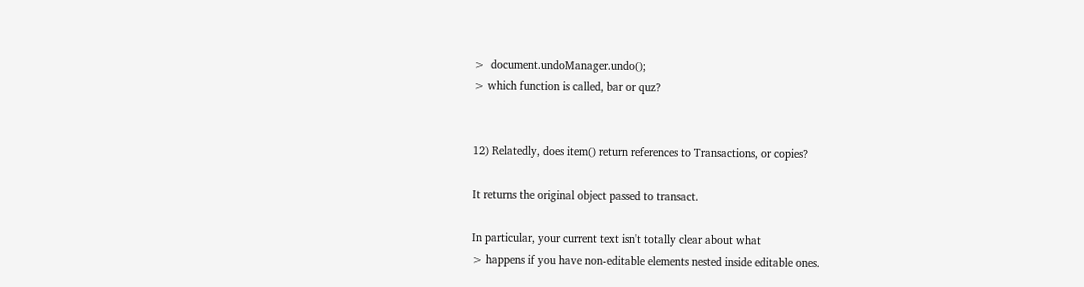>  document.undoManager.undo();
> which function is called, bar or quz?


12) Relatedly, does item() return references to Transactions, or copies?

It returns the original object passed to transact.

In particular, your current text isn't totally clear about what
> happens if you have non-editable elements nested inside editable ones.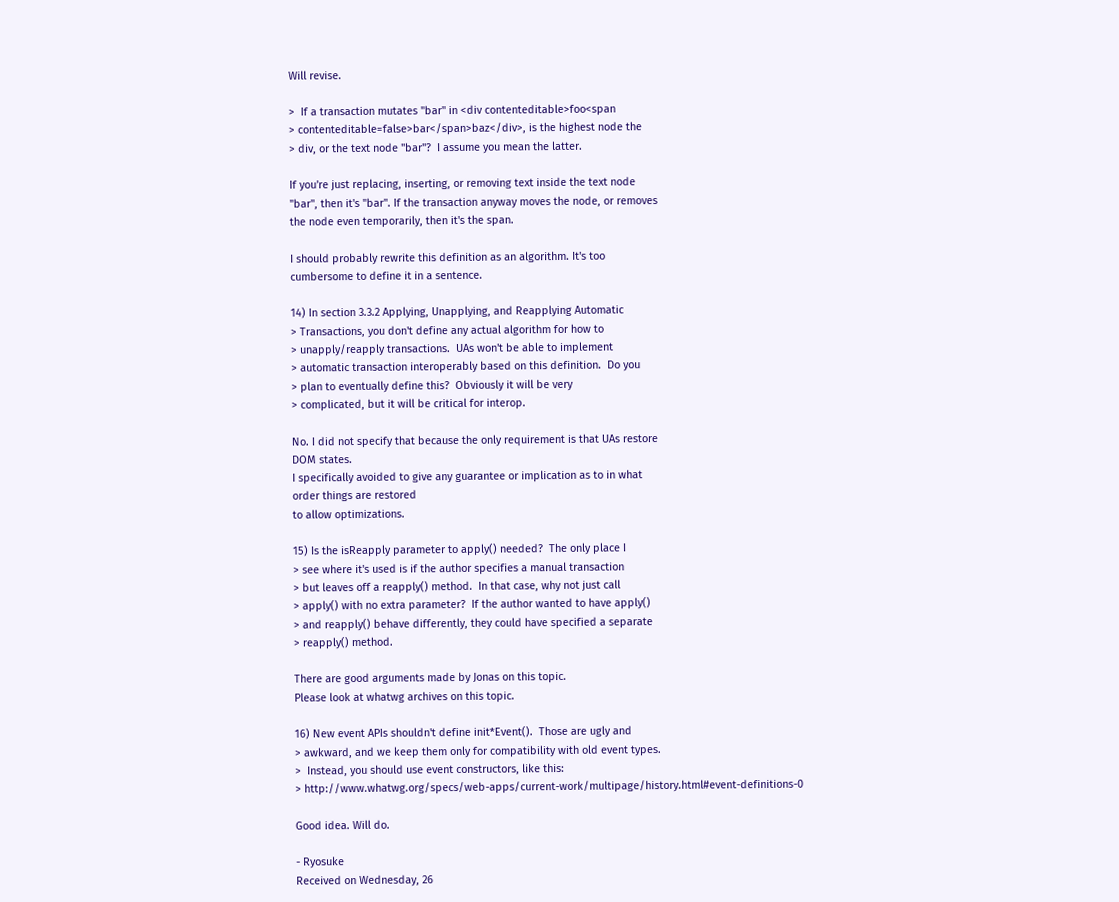Will revise.

>  If a transaction mutates "bar" in <div contenteditable>foo<span
> contenteditable=false>bar</span>baz</div>, is the highest node the
> div, or the text node "bar"?  I assume you mean the latter.

If you're just replacing, inserting, or removing text inside the text node
"bar", then it's "bar". If the transaction anyway moves the node, or removes
the node even temporarily, then it's the span.

I should probably rewrite this definition as an algorithm. It's too
cumbersome to define it in a sentence.

14) In section 3.3.2 Applying, Unapplying, and Reapplying Automatic
> Transactions, you don't define any actual algorithm for how to
> unapply/reapply transactions.  UAs won't be able to implement
> automatic transaction interoperably based on this definition.  Do you
> plan to eventually define this?  Obviously it will be very
> complicated, but it will be critical for interop.

No. I did not specify that because the only requirement is that UAs restore
DOM states.
I specifically avoided to give any guarantee or implication as to in what
order things are restored
to allow optimizations.

15) Is the isReapply parameter to apply() needed?  The only place I
> see where it's used is if the author specifies a manual transaction
> but leaves off a reapply() method.  In that case, why not just call
> apply() with no extra parameter?  If the author wanted to have apply()
> and reapply() behave differently, they could have specified a separate
> reapply() method.

There are good arguments made by Jonas on this topic.
Please look at whatwg archives on this topic.

16) New event APIs shouldn't define init*Event().  Those are ugly and
> awkward, and we keep them only for compatibility with old event types.
>  Instead, you should use event constructors, like this:
> http://www.whatwg.org/specs/web-apps/current-work/multipage/history.html#event-definitions-0

Good idea. Will do.

- Ryosuke
Received on Wednesday, 26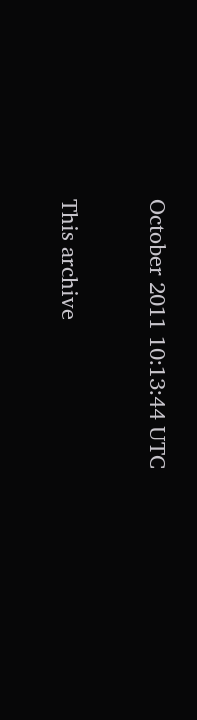October 2011 10:13:44 UTC

This archive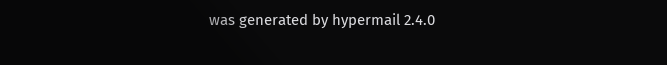was generated by hypermail 2.4.0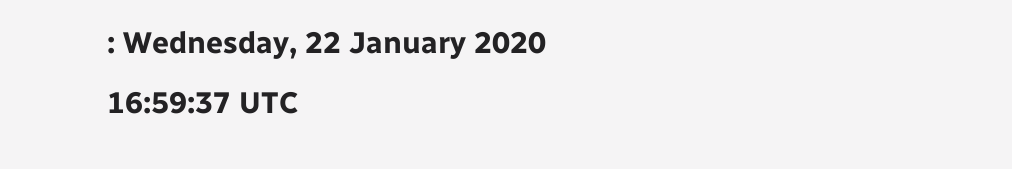: Wednesday, 22 January 2020 16:59:37 UTC